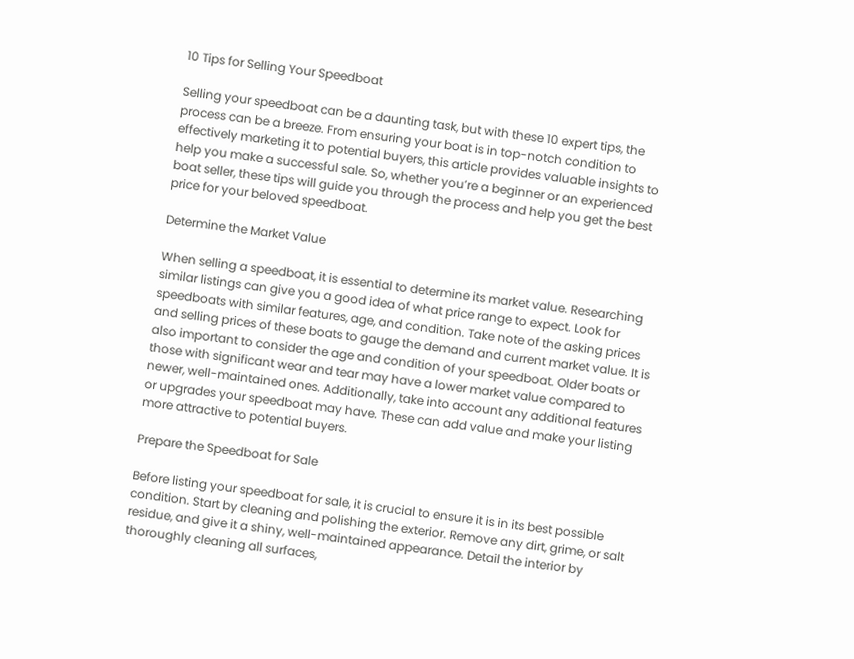10 Tips for Selling Your Speedboat

Selling your speedboat can be a daunting task, but with these 10 expert tips, the process can be a breeze. From ensuring your boat is in top-notch condition to effectively marketing it to potential buyers, this article provides valuable insights to help you make a successful sale. So, whether you’re a beginner or an experienced boat seller, these tips will guide you through the process and help you get the best price for your beloved speedboat.

Determine the Market Value

When selling a speedboat, it is essential to determine its market value. Researching similar listings can give you a good idea of what price range to expect. Look for speedboats with similar features, age, and condition. Take note of the asking prices and selling prices of these boats to gauge the demand and current market value. It is also important to consider the age and condition of your speedboat. Older boats or those with significant wear and tear may have a lower market value compared to newer, well-maintained ones. Additionally, take into account any additional features or upgrades your speedboat may have. These can add value and make your listing more attractive to potential buyers.

Prepare the Speedboat for Sale

Before listing your speedboat for sale, it is crucial to ensure it is in its best possible condition. Start by cleaning and polishing the exterior. Remove any dirt, grime, or salt residue, and give it a shiny, well-maintained appearance. Detail the interior by thoroughly cleaning all surfaces,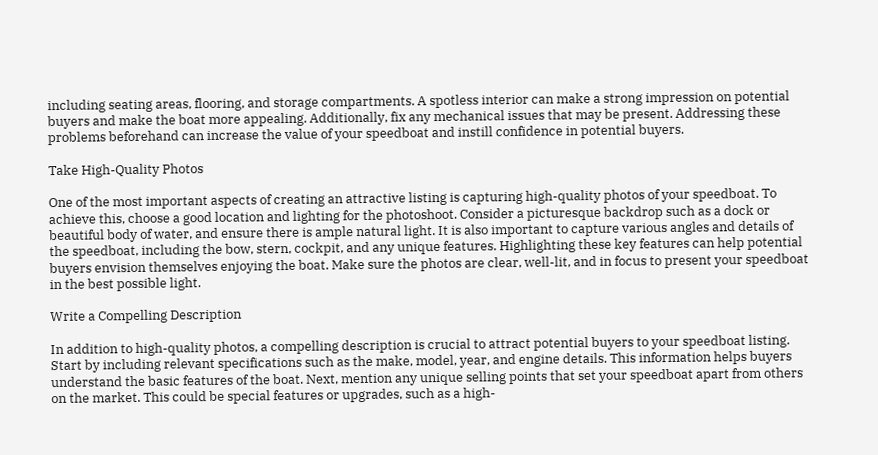including seating areas, flooring, and storage compartments. A spotless interior can make a strong impression on potential buyers and make the boat more appealing. Additionally, fix any mechanical issues that may be present. Addressing these problems beforehand can increase the value of your speedboat and instill confidence in potential buyers.

Take High-Quality Photos

One of the most important aspects of creating an attractive listing is capturing high-quality photos of your speedboat. To achieve this, choose a good location and lighting for the photoshoot. Consider a picturesque backdrop such as a dock or beautiful body of water, and ensure there is ample natural light. It is also important to capture various angles and details of the speedboat, including the bow, stern, cockpit, and any unique features. Highlighting these key features can help potential buyers envision themselves enjoying the boat. Make sure the photos are clear, well-lit, and in focus to present your speedboat in the best possible light.

Write a Compelling Description

In addition to high-quality photos, a compelling description is crucial to attract potential buyers to your speedboat listing. Start by including relevant specifications such as the make, model, year, and engine details. This information helps buyers understand the basic features of the boat. Next, mention any unique selling points that set your speedboat apart from others on the market. This could be special features or upgrades, such as a high-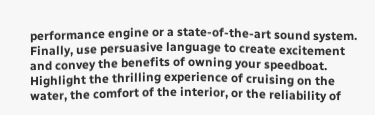performance engine or a state-of-the-art sound system. Finally, use persuasive language to create excitement and convey the benefits of owning your speedboat. Highlight the thrilling experience of cruising on the water, the comfort of the interior, or the reliability of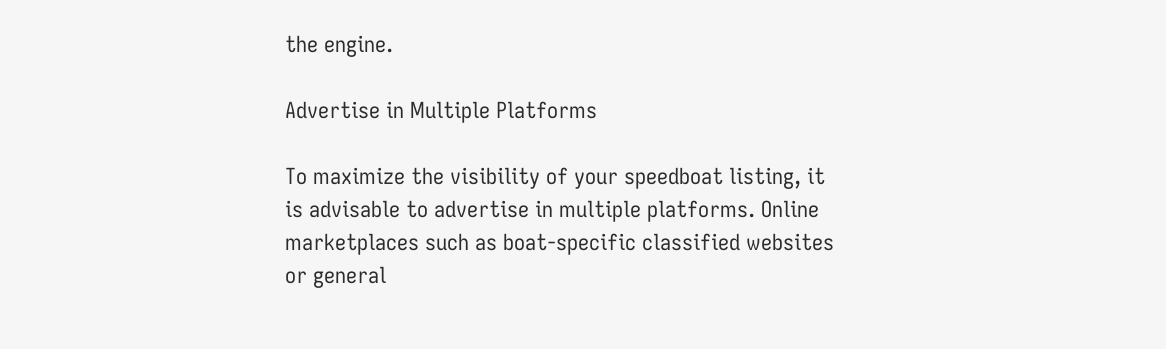the engine.

Advertise in Multiple Platforms

To maximize the visibility of your speedboat listing, it is advisable to advertise in multiple platforms. Online marketplaces such as boat-specific classified websites or general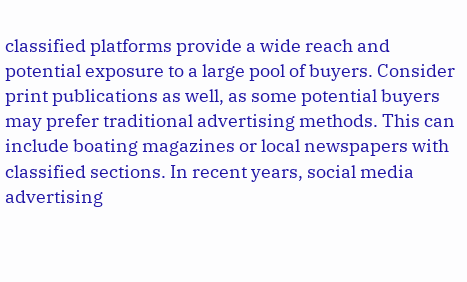classified platforms provide a wide reach and potential exposure to a large pool of buyers. Consider print publications as well, as some potential buyers may prefer traditional advertising methods. This can include boating magazines or local newspapers with classified sections. In recent years, social media advertising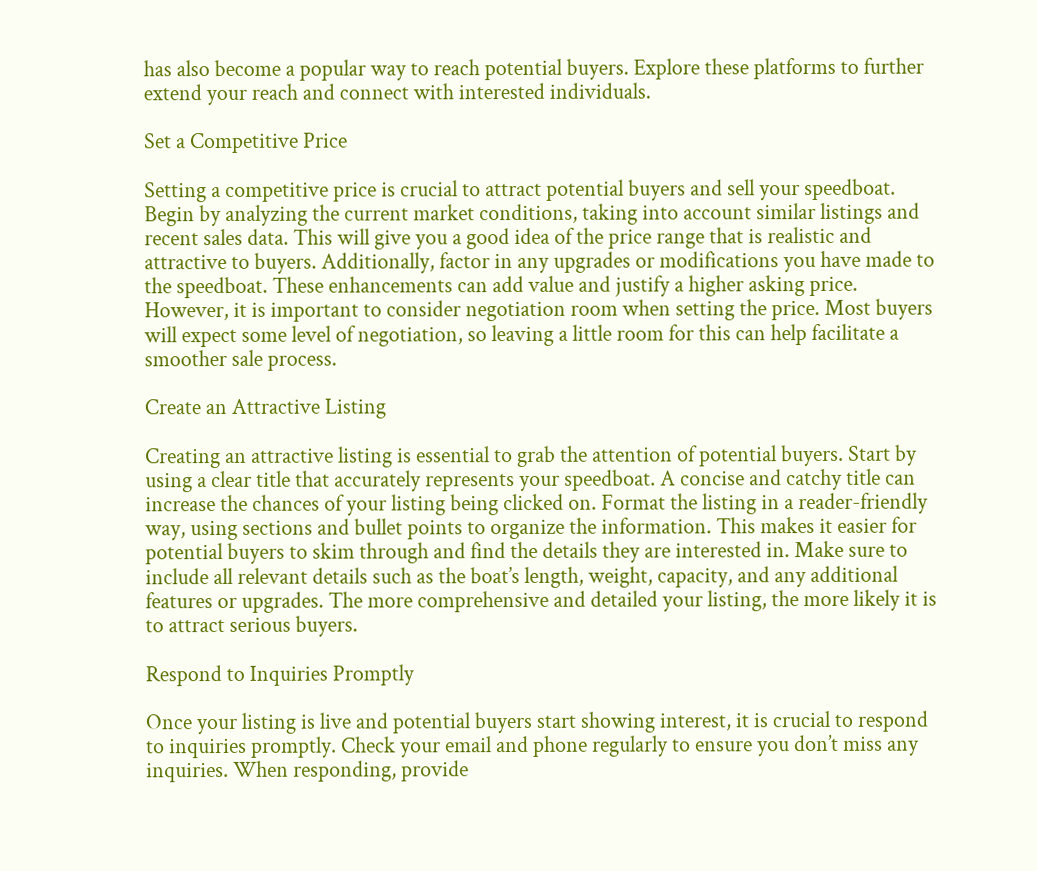has also become a popular way to reach potential buyers. Explore these platforms to further extend your reach and connect with interested individuals.

Set a Competitive Price

Setting a competitive price is crucial to attract potential buyers and sell your speedboat. Begin by analyzing the current market conditions, taking into account similar listings and recent sales data. This will give you a good idea of the price range that is realistic and attractive to buyers. Additionally, factor in any upgrades or modifications you have made to the speedboat. These enhancements can add value and justify a higher asking price. However, it is important to consider negotiation room when setting the price. Most buyers will expect some level of negotiation, so leaving a little room for this can help facilitate a smoother sale process.

Create an Attractive Listing

Creating an attractive listing is essential to grab the attention of potential buyers. Start by using a clear title that accurately represents your speedboat. A concise and catchy title can increase the chances of your listing being clicked on. Format the listing in a reader-friendly way, using sections and bullet points to organize the information. This makes it easier for potential buyers to skim through and find the details they are interested in. Make sure to include all relevant details such as the boat’s length, weight, capacity, and any additional features or upgrades. The more comprehensive and detailed your listing, the more likely it is to attract serious buyers.

Respond to Inquiries Promptly

Once your listing is live and potential buyers start showing interest, it is crucial to respond to inquiries promptly. Check your email and phone regularly to ensure you don’t miss any inquiries. When responding, provide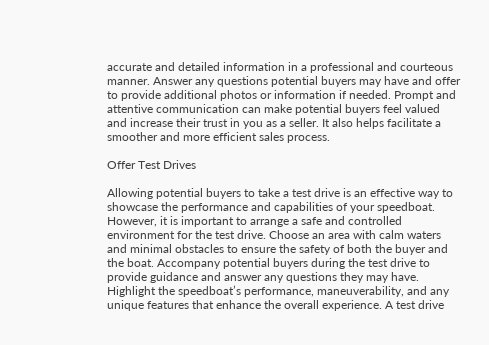accurate and detailed information in a professional and courteous manner. Answer any questions potential buyers may have and offer to provide additional photos or information if needed. Prompt and attentive communication can make potential buyers feel valued and increase their trust in you as a seller. It also helps facilitate a smoother and more efficient sales process.

Offer Test Drives

Allowing potential buyers to take a test drive is an effective way to showcase the performance and capabilities of your speedboat. However, it is important to arrange a safe and controlled environment for the test drive. Choose an area with calm waters and minimal obstacles to ensure the safety of both the buyer and the boat. Accompany potential buyers during the test drive to provide guidance and answer any questions they may have. Highlight the speedboat’s performance, maneuverability, and any unique features that enhance the overall experience. A test drive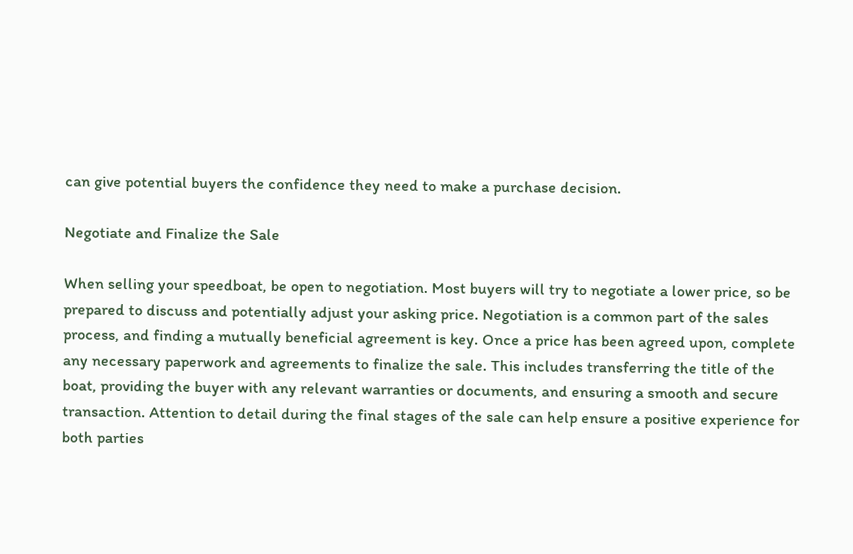can give potential buyers the confidence they need to make a purchase decision.

Negotiate and Finalize the Sale

When selling your speedboat, be open to negotiation. Most buyers will try to negotiate a lower price, so be prepared to discuss and potentially adjust your asking price. Negotiation is a common part of the sales process, and finding a mutually beneficial agreement is key. Once a price has been agreed upon, complete any necessary paperwork and agreements to finalize the sale. This includes transferring the title of the boat, providing the buyer with any relevant warranties or documents, and ensuring a smooth and secure transaction. Attention to detail during the final stages of the sale can help ensure a positive experience for both parties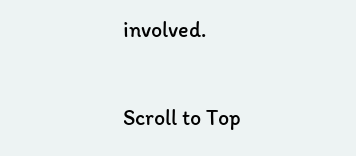involved.

Scroll to Top